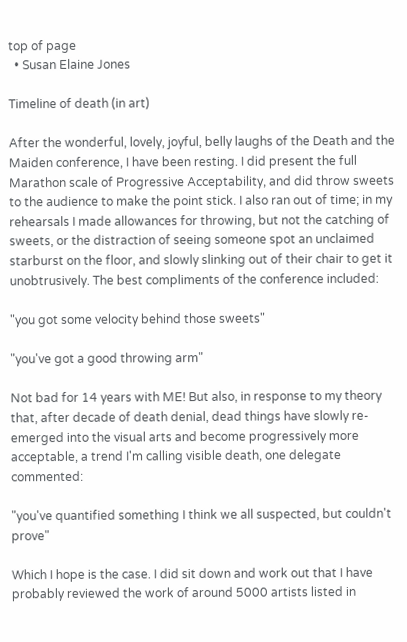top of page
  • Susan Elaine Jones

Timeline of death (in art)

After the wonderful, lovely, joyful, belly laughs of the Death and the Maiden conference, I have been resting. I did present the full Marathon scale of Progressive Acceptability, and did throw sweets to the audience to make the point stick. I also ran out of time; in my rehearsals I made allowances for throwing, but not the catching of sweets, or the distraction of seeing someone spot an unclaimed starburst on the floor, and slowly slinking out of their chair to get it unobtrusively. The best compliments of the conference included:

"you got some velocity behind those sweets"

"you've got a good throwing arm"

Not bad for 14 years with ME! But also, in response to my theory that, after decade of death denial, dead things have slowly re-emerged into the visual arts and become progressively more acceptable, a trend I'm calling visible death, one delegate commented:

"you've quantified something I think we all suspected, but couldn't prove"

Which I hope is the case. I did sit down and work out that I have probably reviewed the work of around 5000 artists listed in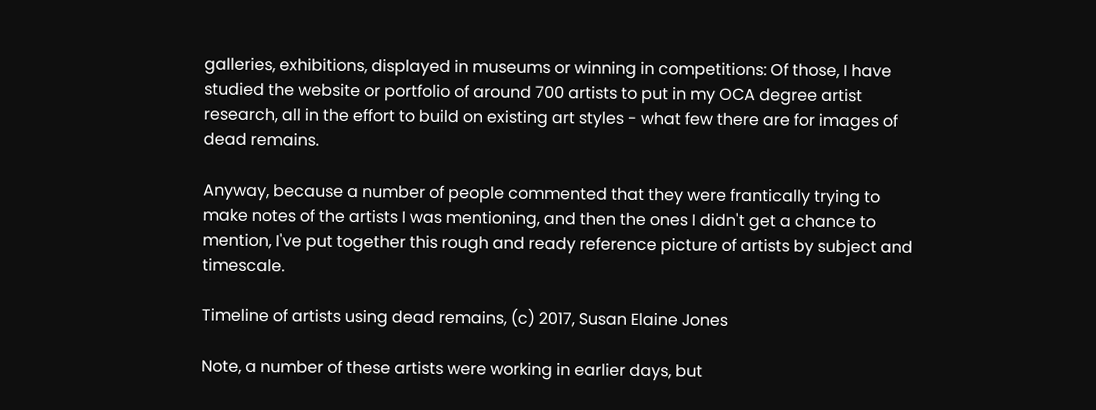galleries, exhibitions, displayed in museums or winning in competitions: Of those, I have studied the website or portfolio of around 700 artists to put in my OCA degree artist research, all in the effort to build on existing art styles - what few there are for images of dead remains.

Anyway, because a number of people commented that they were frantically trying to make notes of the artists I was mentioning, and then the ones I didn't get a chance to mention, I've put together this rough and ready reference picture of artists by subject and timescale.

Timeline of artists using dead remains, (c) 2017, Susan Elaine Jones

Note, a number of these artists were working in earlier days, but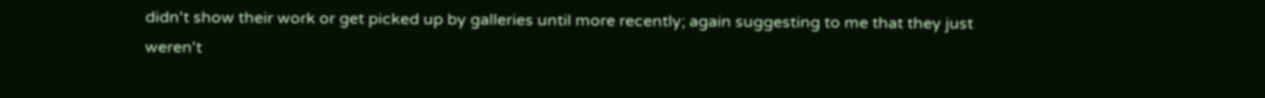didn't show their work or get picked up by galleries until more recently; again suggesting to me that they just weren't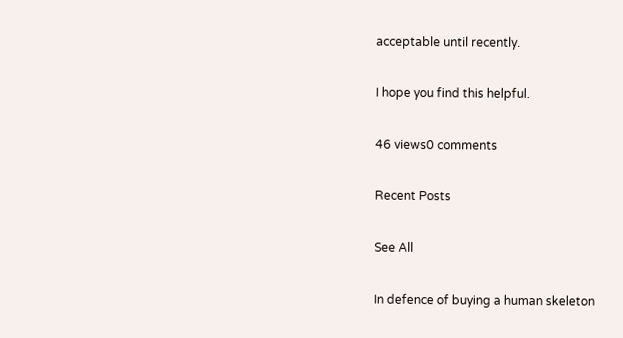acceptable until recently.

I hope you find this helpful.

46 views0 comments

Recent Posts

See All

In defence of buying a human skeleton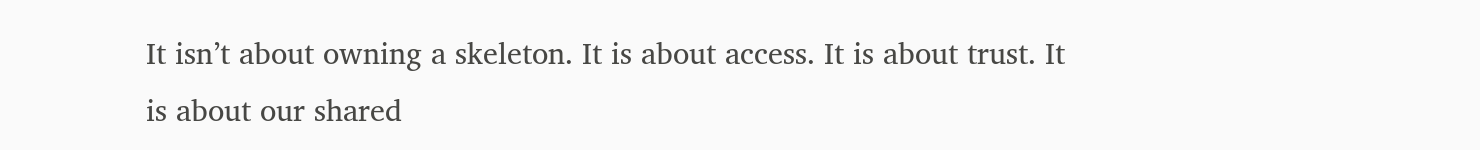It isn’t about owning a skeleton. It is about access. It is about trust. It is about our shared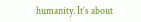humanity. It’s about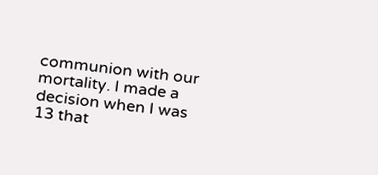communion with our mortality. I made a decision when I was 13 that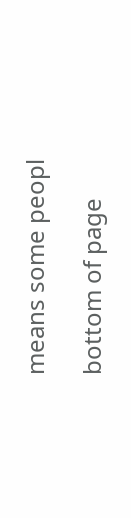means some peopl

bottom of page